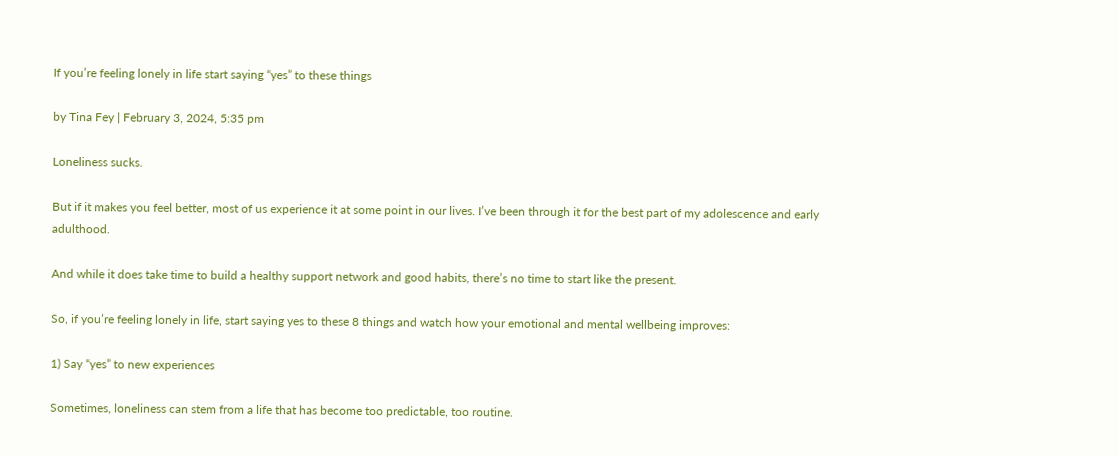If you’re feeling lonely in life start saying “yes” to these things

by Tina Fey | February 3, 2024, 5:35 pm

Loneliness sucks.

But if it makes you feel better, most of us experience it at some point in our lives. I’ve been through it for the best part of my adolescence and early adulthood.

And while it does take time to build a healthy support network and good habits, there’s no time to start like the present.

So, if you’re feeling lonely in life, start saying yes to these 8 things and watch how your emotional and mental wellbeing improves:

1) Say “yes” to new experiences

Sometimes, loneliness can stem from a life that has become too predictable, too routine.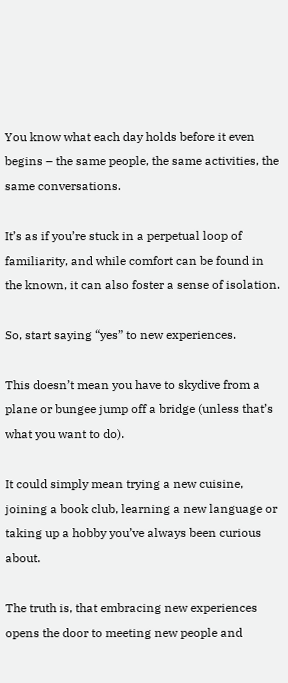You know what each day holds before it even begins – the same people, the same activities, the same conversations.

It’s as if you’re stuck in a perpetual loop of familiarity, and while comfort can be found in the known, it can also foster a sense of isolation.

So, start saying “yes” to new experiences.

This doesn’t mean you have to skydive from a plane or bungee jump off a bridge (unless that’s what you want to do).

It could simply mean trying a new cuisine, joining a book club, learning a new language or taking up a hobby you’ve always been curious about.

The truth is, that embracing new experiences opens the door to meeting new people and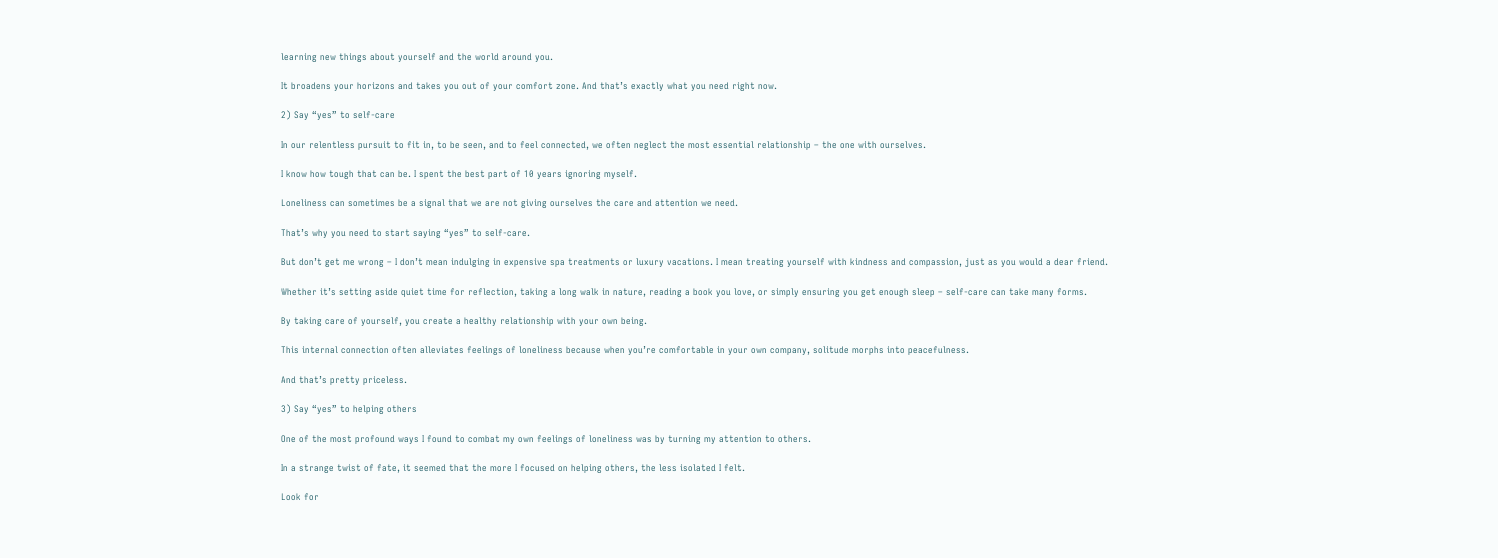learning new things about yourself and the world around you.

It broadens your horizons and takes you out of your comfort zone. And that’s exactly what you need right now.

2) Say “yes” to self-care

In our relentless pursuit to fit in, to be seen, and to feel connected, we often neglect the most essential relationship – the one with ourselves.

I know how tough that can be. I spent the best part of 10 years ignoring myself.

Loneliness can sometimes be a signal that we are not giving ourselves the care and attention we need.

That’s why you need to start saying “yes” to self-care.

But don’t get me wrong – I don’t mean indulging in expensive spa treatments or luxury vacations. I mean treating yourself with kindness and compassion, just as you would a dear friend.

Whether it’s setting aside quiet time for reflection, taking a long walk in nature, reading a book you love, or simply ensuring you get enough sleep – self-care can take many forms.

By taking care of yourself, you create a healthy relationship with your own being.

This internal connection often alleviates feelings of loneliness because when you’re comfortable in your own company, solitude morphs into peacefulness.

And that’s pretty priceless.

3) Say “yes” to helping others

One of the most profound ways I found to combat my own feelings of loneliness was by turning my attention to others.

In a strange twist of fate, it seemed that the more I focused on helping others, the less isolated I felt.

Look for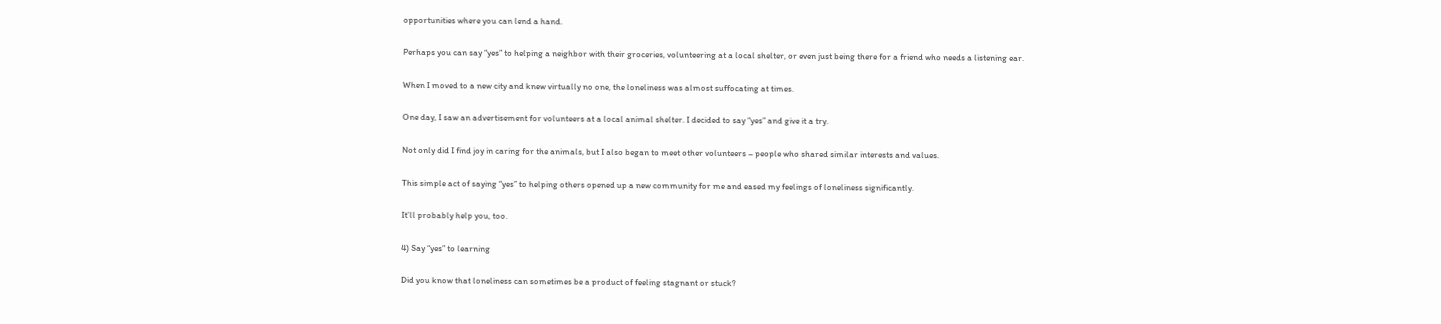opportunities where you can lend a hand.

Perhaps you can say “yes” to helping a neighbor with their groceries, volunteering at a local shelter, or even just being there for a friend who needs a listening ear.

When I moved to a new city and knew virtually no one, the loneliness was almost suffocating at times.

One day, I saw an advertisement for volunteers at a local animal shelter. I decided to say “yes” and give it a try.

Not only did I find joy in caring for the animals, but I also began to meet other volunteers – people who shared similar interests and values.

This simple act of saying “yes” to helping others opened up a new community for me and eased my feelings of loneliness significantly.

It’ll probably help you, too.

4) Say “yes” to learning

Did you know that loneliness can sometimes be a product of feeling stagnant or stuck?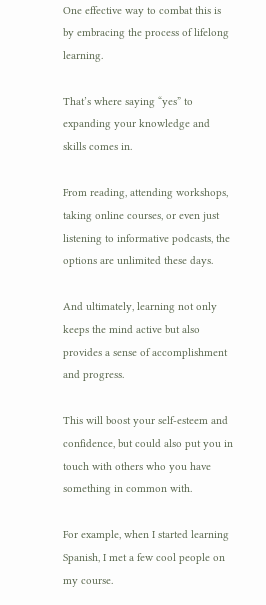One effective way to combat this is by embracing the process of lifelong learning.

That’s where saying “yes” to expanding your knowledge and skills comes in.

From reading, attending workshops, taking online courses, or even just listening to informative podcasts, the options are unlimited these days.

And ultimately, learning not only keeps the mind active but also provides a sense of accomplishment and progress.

This will boost your self-esteem and confidence, but could also put you in touch with others who you have something in common with.

For example, when I started learning Spanish, I met a few cool people on my course.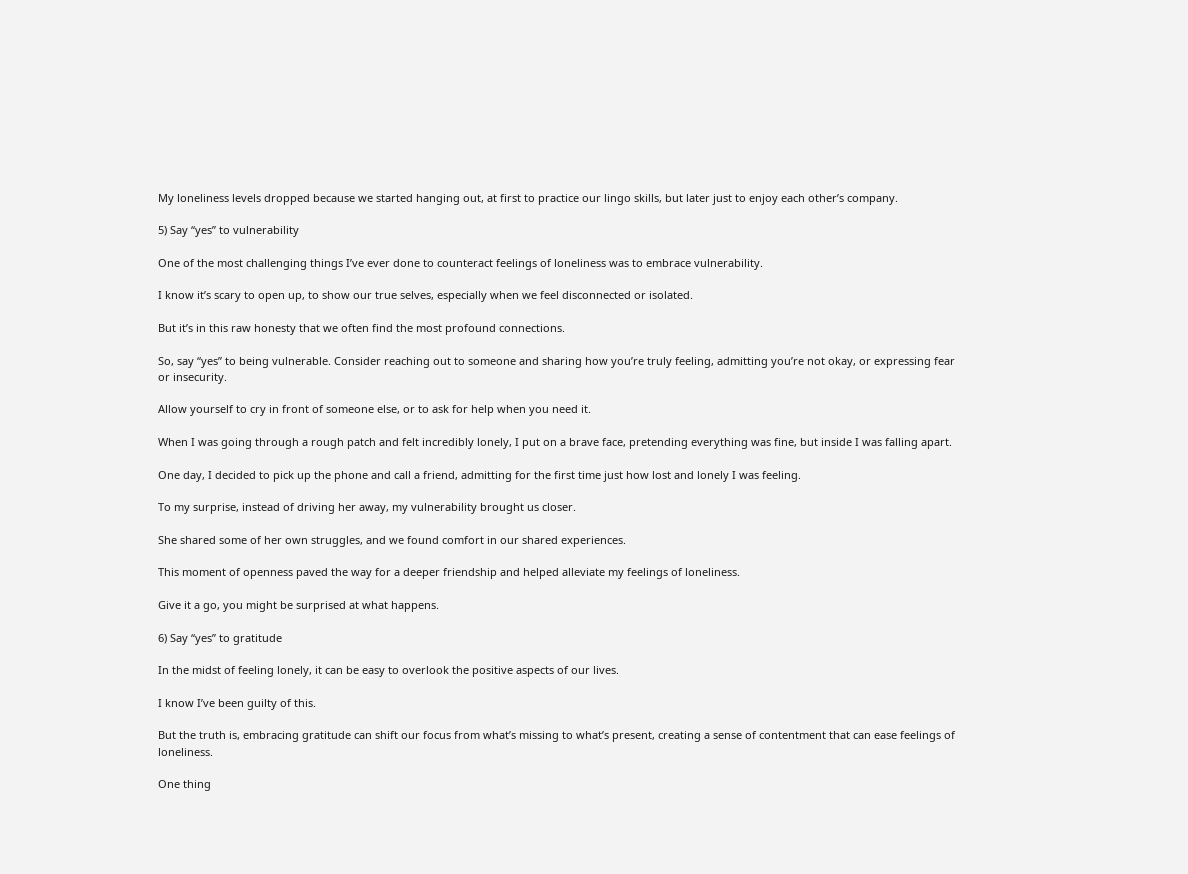My loneliness levels dropped because we started hanging out, at first to practice our lingo skills, but later just to enjoy each other’s company.

5) Say “yes” to vulnerability

One of the most challenging things I’ve ever done to counteract feelings of loneliness was to embrace vulnerability.

I know it’s scary to open up, to show our true selves, especially when we feel disconnected or isolated.

But it’s in this raw honesty that we often find the most profound connections.

So, say “yes” to being vulnerable. Consider reaching out to someone and sharing how you’re truly feeling, admitting you’re not okay, or expressing fear or insecurity.

Allow yourself to cry in front of someone else, or to ask for help when you need it.

When I was going through a rough patch and felt incredibly lonely, I put on a brave face, pretending everything was fine, but inside I was falling apart.

One day, I decided to pick up the phone and call a friend, admitting for the first time just how lost and lonely I was feeling.

To my surprise, instead of driving her away, my vulnerability brought us closer.

She shared some of her own struggles, and we found comfort in our shared experiences.

This moment of openness paved the way for a deeper friendship and helped alleviate my feelings of loneliness.

Give it a go, you might be surprised at what happens.

6) Say “yes” to gratitude

In the midst of feeling lonely, it can be easy to overlook the positive aspects of our lives.

I know I’ve been guilty of this.

But the truth is, embracing gratitude can shift our focus from what’s missing to what’s present, creating a sense of contentment that can ease feelings of loneliness.

One thing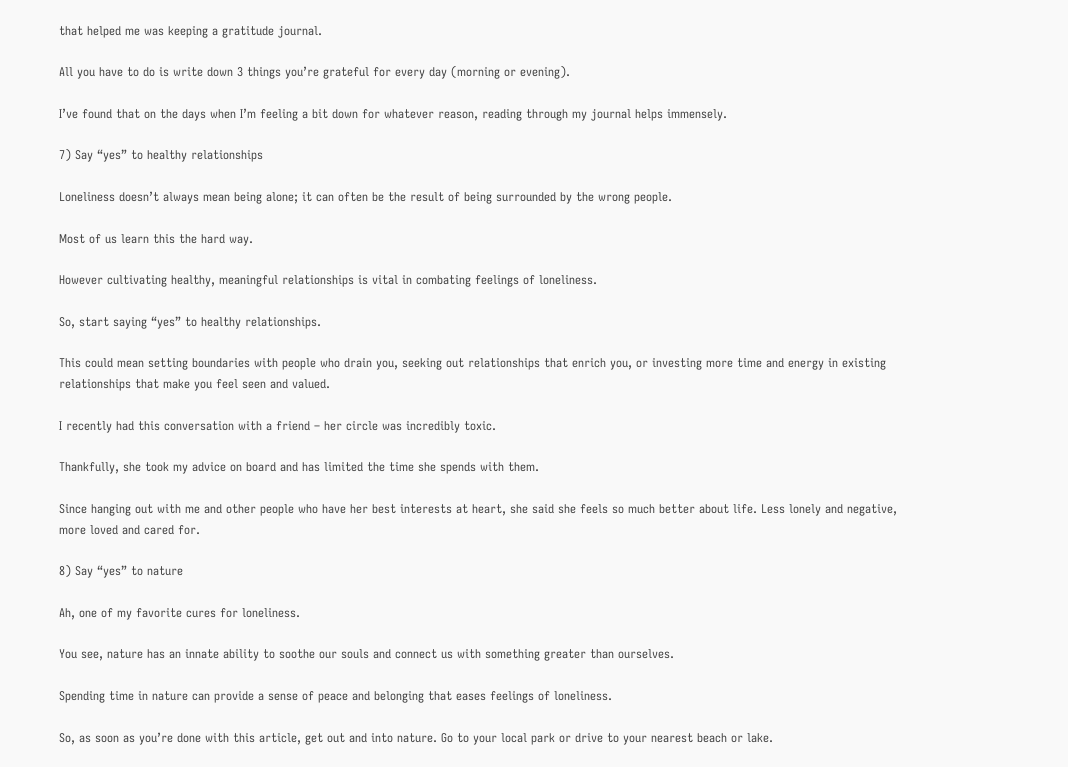that helped me was keeping a gratitude journal.

All you have to do is write down 3 things you’re grateful for every day (morning or evening).

I’ve found that on the days when I’m feeling a bit down for whatever reason, reading through my journal helps immensely.

7) Say “yes” to healthy relationships

Loneliness doesn’t always mean being alone; it can often be the result of being surrounded by the wrong people.

Most of us learn this the hard way.

However cultivating healthy, meaningful relationships is vital in combating feelings of loneliness.

So, start saying “yes” to healthy relationships.

This could mean setting boundaries with people who drain you, seeking out relationships that enrich you, or investing more time and energy in existing relationships that make you feel seen and valued.

I recently had this conversation with a friend – her circle was incredibly toxic.

Thankfully, she took my advice on board and has limited the time she spends with them.

Since hanging out with me and other people who have her best interests at heart, she said she feels so much better about life. Less lonely and negative, more loved and cared for.

8) Say “yes” to nature

Ah, one of my favorite cures for loneliness.

You see, nature has an innate ability to soothe our souls and connect us with something greater than ourselves.

Spending time in nature can provide a sense of peace and belonging that eases feelings of loneliness.

So, as soon as you’re done with this article, get out and into nature. Go to your local park or drive to your nearest beach or lake.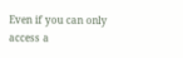Even if you can only access a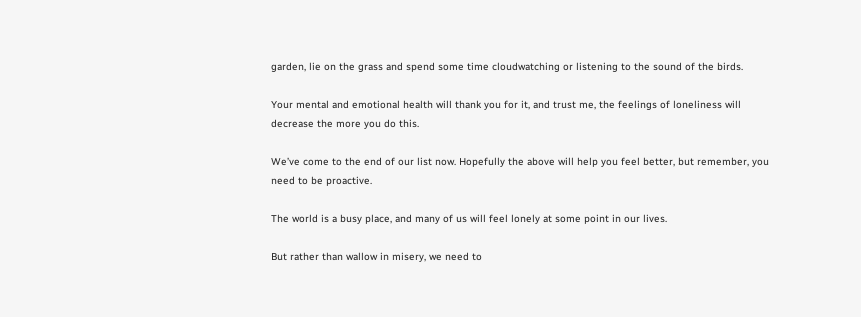garden, lie on the grass and spend some time cloudwatching or listening to the sound of the birds.

Your mental and emotional health will thank you for it, and trust me, the feelings of loneliness will decrease the more you do this.

We’ve come to the end of our list now. Hopefully the above will help you feel better, but remember, you need to be proactive.

The world is a busy place, and many of us will feel lonely at some point in our lives.

But rather than wallow in misery, we need to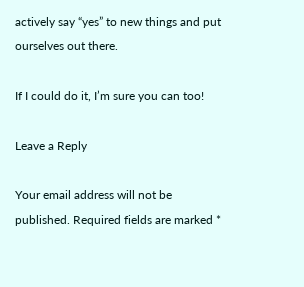actively say “yes” to new things and put ourselves out there.

If I could do it, I’m sure you can too!

Leave a Reply

Your email address will not be published. Required fields are marked *